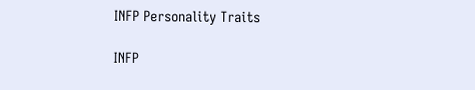INFP Personality Traits

INFP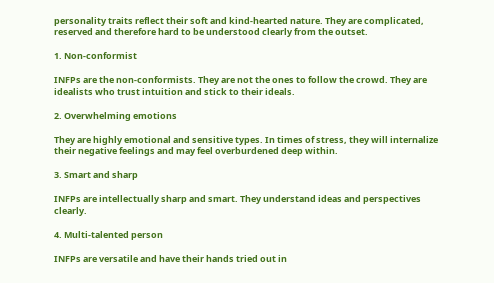personality traits reflect their soft and kind-hearted nature. They are complicated, reserved and therefore hard to be understood clearly from the outset.

1. Non-conformist

INFPs are the non-conformists. They are not the ones to follow the crowd. They are idealists who trust intuition and stick to their ideals.

2. Overwhelming emotions

They are highly emotional and sensitive types. In times of stress, they will internalize their negative feelings and may feel overburdened deep within.

3. Smart and sharp

INFPs are intellectually sharp and smart. They understand ideas and perspectives clearly.

4. Multi-talented person

INFPs are versatile and have their hands tried out in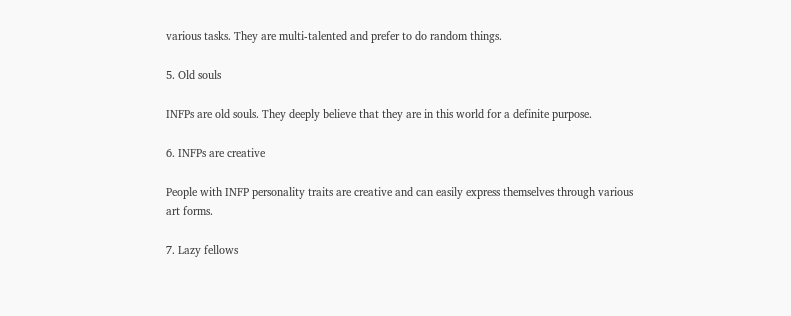various tasks. They are multi-talented and prefer to do random things.

5. Old souls

INFPs are old souls. They deeply believe that they are in this world for a definite purpose.

6. INFPs are creative

People with INFP personality traits are creative and can easily express themselves through various art forms.

7. Lazy fellows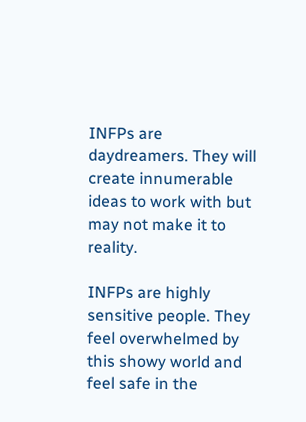INFPs are daydreamers. They will create innumerable ideas to work with but may not make it to reality.

INFPs are highly sensitive people. They feel overwhelmed by this showy world and feel safe in the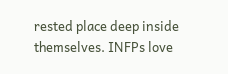rested place deep inside themselves. INFPs love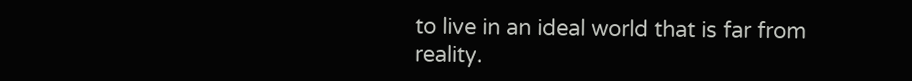to live in an ideal world that is far from reality.